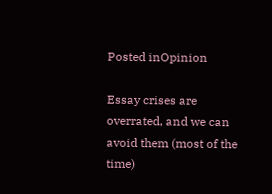Posted inOpinion

Essay crises are overrated, and we can avoid them (most of the time)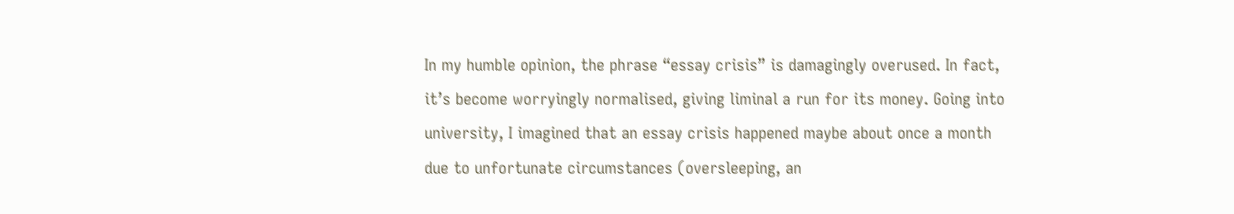In my humble opinion, the phrase “essay crisis” is damagingly overused. In fact, it’s become worryingly normalised, giving liminal a run for its money. Going into university, I imagined that an essay crisis happened maybe about once a month due to unfortunate circumstances (oversleeping, an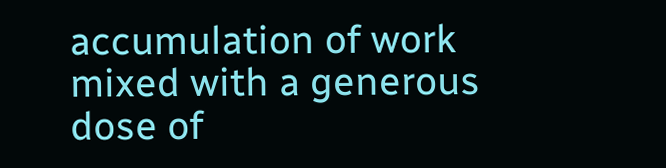accumulation of work mixed with a generous dose of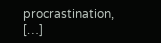procrastination, […]